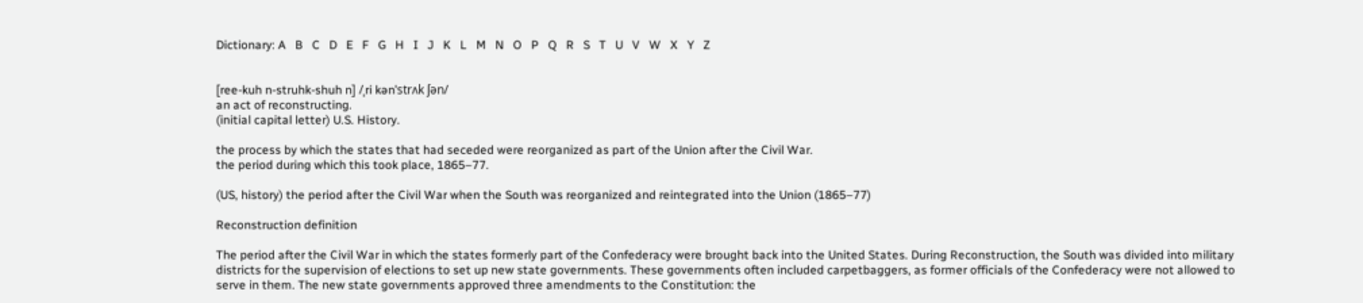Dictionary: A   B   C   D   E   F   G   H   I   J   K   L   M   N   O   P   Q   R   S   T   U   V   W   X   Y   Z


[ree-kuh n-struhk-shuh n] /ˌri kənˈstrʌk ʃən/
an act of reconstructing.
(initial capital letter) U.S. History.

the process by which the states that had seceded were reorganized as part of the Union after the Civil War.
the period during which this took place, 1865–77.

(US, history) the period after the Civil War when the South was reorganized and reintegrated into the Union (1865–77)

Reconstruction definition

The period after the Civil War in which the states formerly part of the Confederacy were brought back into the United States. During Reconstruction, the South was divided into military districts for the supervision of elections to set up new state governments. These governments often included carpetbaggers, as former officials of the Confederacy were not allowed to serve in them. The new state governments approved three amendments to the Constitution: the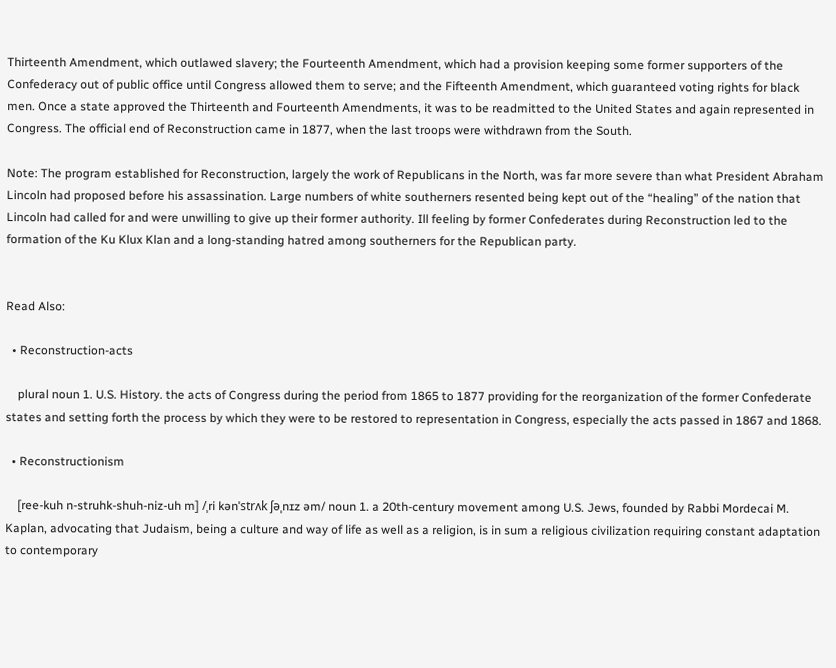Thirteenth Amendment, which outlawed slavery; the Fourteenth Amendment, which had a provision keeping some former supporters of the Confederacy out of public office until Congress allowed them to serve; and the Fifteenth Amendment, which guaranteed voting rights for black men. Once a state approved the Thirteenth and Fourteenth Amendments, it was to be readmitted to the United States and again represented in Congress. The official end of Reconstruction came in 1877, when the last troops were withdrawn from the South.

Note: The program established for Reconstruction, largely the work of Republicans in the North, was far more severe than what President Abraham Lincoln had proposed before his assassination. Large numbers of white southerners resented being kept out of the “healing” of the nation that Lincoln had called for and were unwilling to give up their former authority. Ill feeling by former Confederates during Reconstruction led to the formation of the Ku Klux Klan and a long-standing hatred among southerners for the Republican party.


Read Also:

  • Reconstruction-acts

    plural noun 1. U.S. History. the acts of Congress during the period from 1865 to 1877 providing for the reorganization of the former Confederate states and setting forth the process by which they were to be restored to representation in Congress, especially the acts passed in 1867 and 1868.

  • Reconstructionism

    [ree-kuh n-struhk-shuh-niz-uh m] /ˌri kənˈstrʌk ʃəˌnɪz əm/ noun 1. a 20th-century movement among U.S. Jews, founded by Rabbi Mordecai M. Kaplan, advocating that Judaism, being a culture and way of life as well as a religion, is in sum a religious civilization requiring constant adaptation to contemporary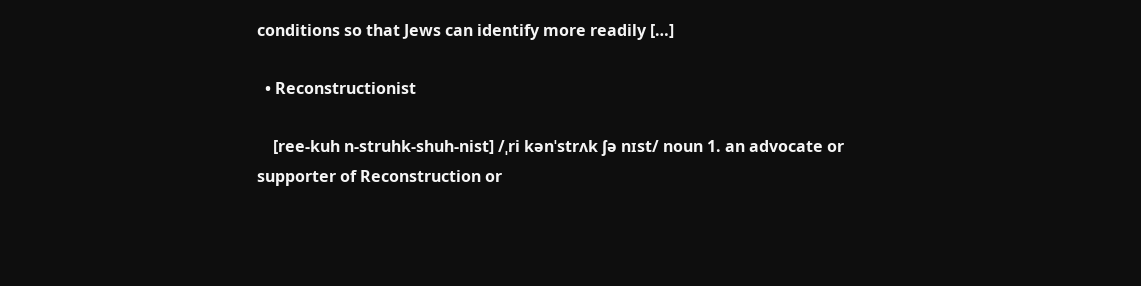conditions so that Jews can identify more readily […]

  • Reconstructionist

    [ree-kuh n-struhk-shuh-nist] /ˌri kənˈstrʌk ʃə nɪst/ noun 1. an advocate or supporter of Reconstruction or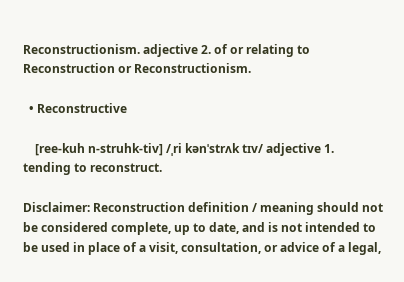Reconstructionism. adjective 2. of or relating to Reconstruction or Reconstructionism.

  • Reconstructive

    [ree-kuh n-struhk-tiv] /ˌri kənˈstrʌk tɪv/ adjective 1. tending to reconstruct.

Disclaimer: Reconstruction definition / meaning should not be considered complete, up to date, and is not intended to be used in place of a visit, consultation, or advice of a legal,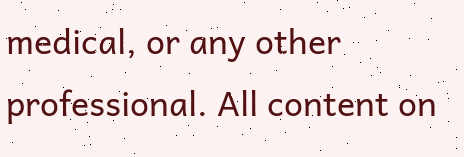medical, or any other professional. All content on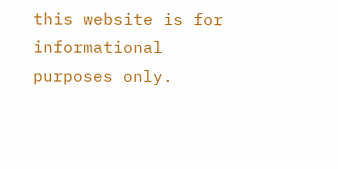this website is for informational purposes only.